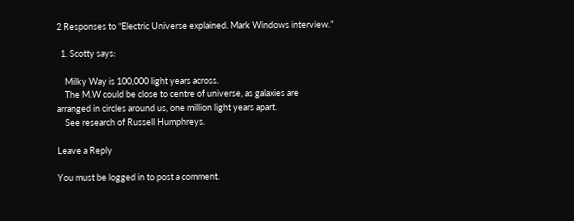2 Responses to “Electric Universe explained. Mark Windows interview.”

  1. Scotty says:

    Milky Way is 100,000 light years across.
    The M.W could be close to centre of universe, as galaxies are arranged in circles around us, one million light years apart.
    See research of Russell Humphreys.

Leave a Reply

You must be logged in to post a comment.